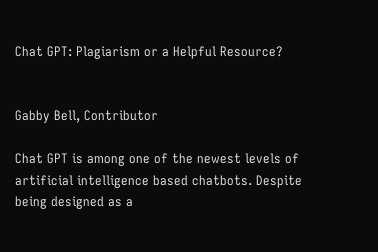Chat GPT: Plagiarism or a Helpful Resource?


Gabby Bell, Contributor

Chat GPT is among one of the newest levels of artificial intelligence based chatbots. Despite being designed as a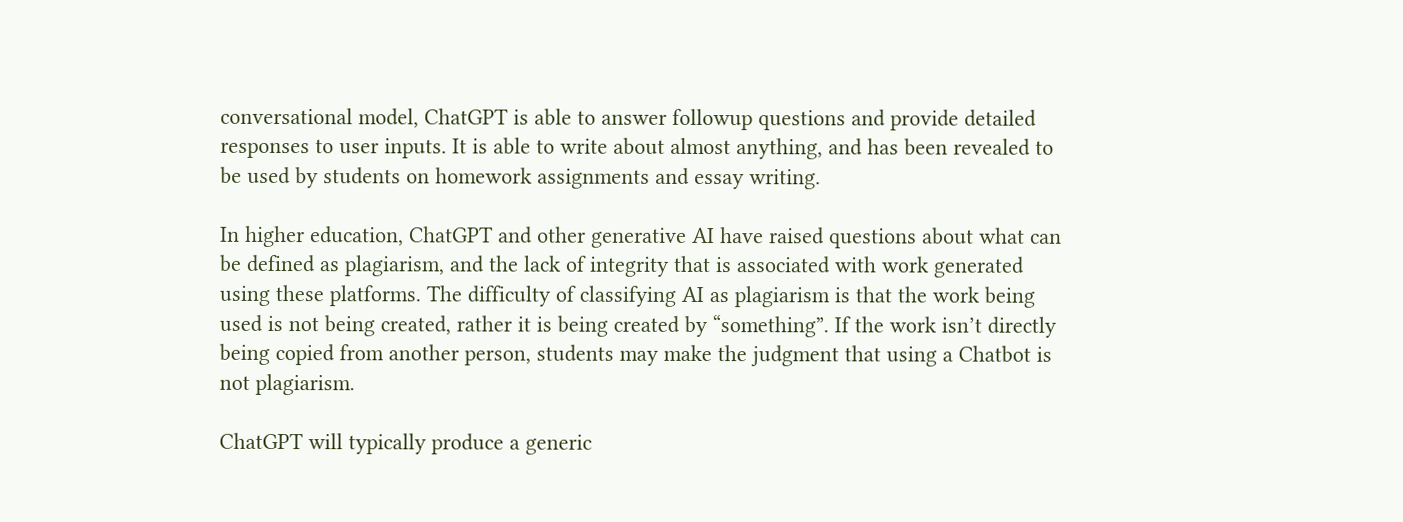conversational model, ChatGPT is able to answer followup questions and provide detailed responses to user inputs. It is able to write about almost anything, and has been revealed to be used by students on homework assignments and essay writing.

In higher education, ChatGPT and other generative AI have raised questions about what can be defined as plagiarism, and the lack of integrity that is associated with work generated using these platforms. The difficulty of classifying AI as plagiarism is that the work being used is not being created, rather it is being created by “something”. If the work isn’t directly being copied from another person, students may make the judgment that using a Chatbot is not plagiarism.

ChatGPT will typically produce a generic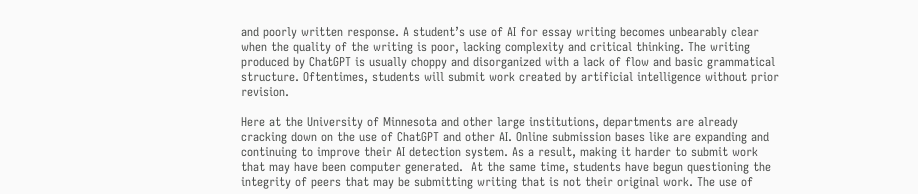and poorly written response. A student’s use of AI for essay writing becomes unbearably clear when the quality of the writing is poor, lacking complexity and critical thinking. The writing produced by ChatGPT is usually choppy and disorganized with a lack of flow and basic grammatical structure. Oftentimes, students will submit work created by artificial intelligence without prior revision.

Here at the University of Minnesota and other large institutions, departments are already cracking down on the use of ChatGPT and other AI. Online submission bases like are expanding and continuing to improve their AI detection system. As a result, making it harder to submit work that may have been computer generated.  At the same time, students have begun questioning the integrity of peers that may be submitting writing that is not their original work. The use of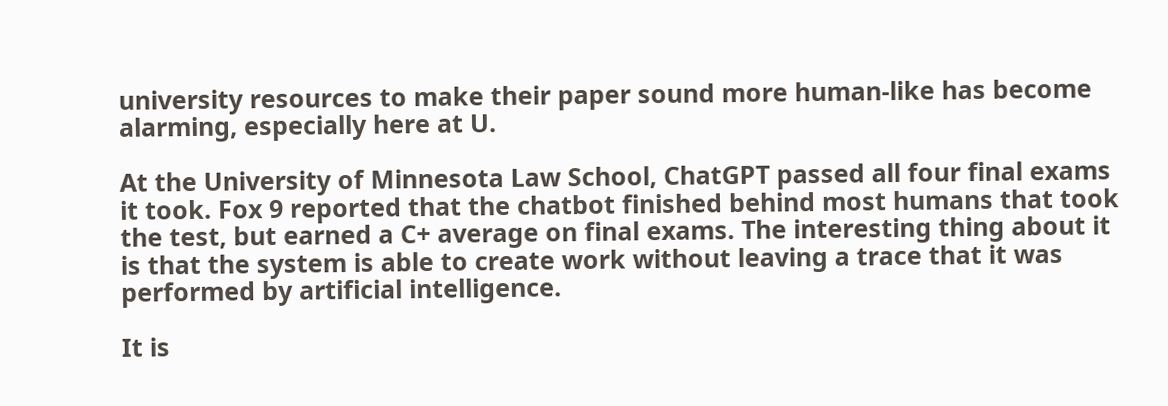university resources to make their paper sound more human-like has become alarming, especially here at U.

At the University of Minnesota Law School, ChatGPT passed all four final exams it took. Fox 9 reported that the chatbot finished behind most humans that took the test, but earned a C+ average on final exams. The interesting thing about it is that the system is able to create work without leaving a trace that it was performed by artificial intelligence.

It is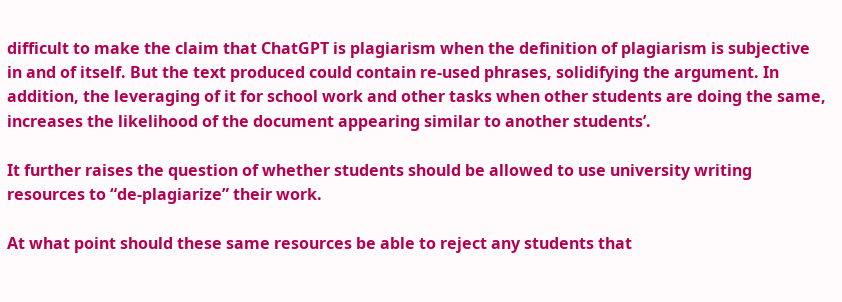difficult to make the claim that ChatGPT is plagiarism when the definition of plagiarism is subjective in and of itself. But the text produced could contain re-used phrases, solidifying the argument. In addition, the leveraging of it for school work and other tasks when other students are doing the same, increases the likelihood of the document appearing similar to another students’.

It further raises the question of whether students should be allowed to use university writing resources to “de-plagiarize” their work.

At what point should these same resources be able to reject any students that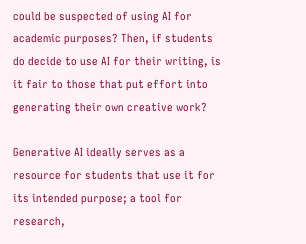could be suspected of using AI for academic purposes? Then, if students do decide to use AI for their writing, is it fair to those that put effort into generating their own creative work?

Generative AI ideally serves as a resource for students that use it for its intended purpose; a tool for research,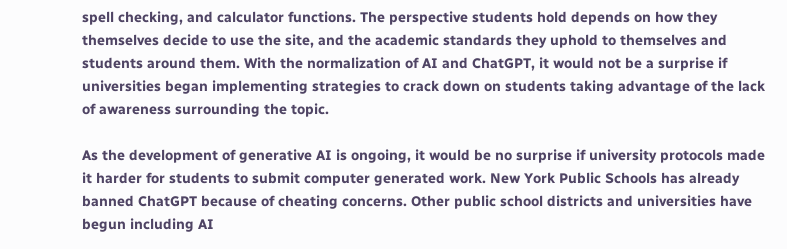spell checking, and calculator functions. The perspective students hold depends on how they themselves decide to use the site, and the academic standards they uphold to themselves and students around them. With the normalization of AI and ChatGPT, it would not be a surprise if universities began implementing strategies to crack down on students taking advantage of the lack of awareness surrounding the topic.

As the development of generative AI is ongoing, it would be no surprise if university protocols made it harder for students to submit computer generated work. New York Public Schools has already banned ChatGPT because of cheating concerns. Other public school districts and universities have begun including AI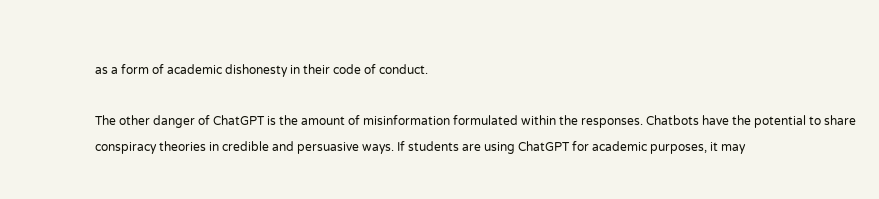as a form of academic dishonesty in their code of conduct.

The other danger of ChatGPT is the amount of misinformation formulated within the responses. Chatbots have the potential to share conspiracy theories in credible and persuasive ways. If students are using ChatGPT for academic purposes, it may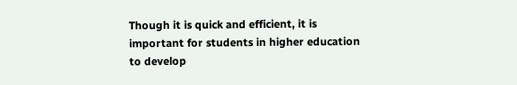Though it is quick and efficient, it is important for students in higher education to develop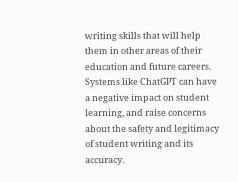writing skills that will help them in other areas of their education and future careers. Systems like ChatGPT can have a negative impact on student learning, and raise concerns about the safety and legitimacy of student writing and its accuracy.